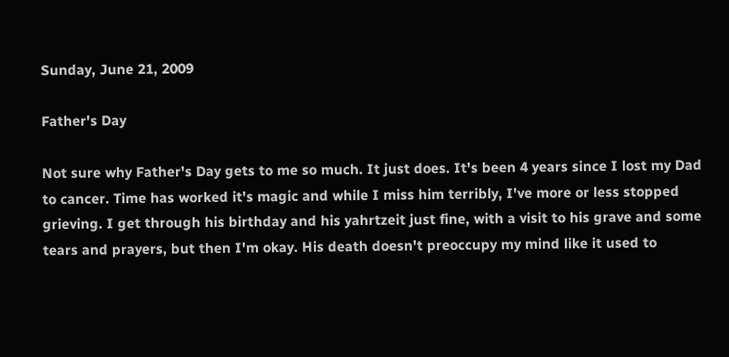Sunday, June 21, 2009

Father's Day

Not sure why Father's Day gets to me so much. It just does. It's been 4 years since I lost my Dad to cancer. Time has worked it's magic and while I miss him terribly, I've more or less stopped grieving. I get through his birthday and his yahrtzeit just fine, with a visit to his grave and some tears and prayers, but then I'm okay. His death doesn't preoccupy my mind like it used to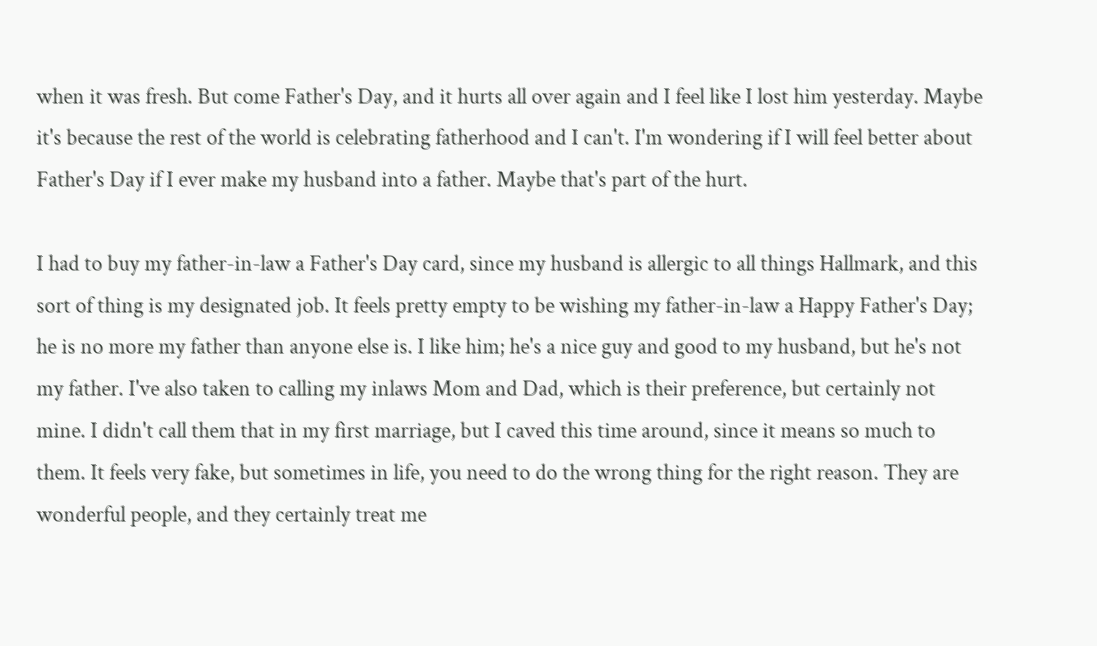when it was fresh. But come Father's Day, and it hurts all over again and I feel like I lost him yesterday. Maybe it's because the rest of the world is celebrating fatherhood and I can't. I'm wondering if I will feel better about Father's Day if I ever make my husband into a father. Maybe that's part of the hurt.

I had to buy my father-in-law a Father's Day card, since my husband is allergic to all things Hallmark, and this sort of thing is my designated job. It feels pretty empty to be wishing my father-in-law a Happy Father's Day; he is no more my father than anyone else is. I like him; he's a nice guy and good to my husband, but he's not my father. I've also taken to calling my inlaws Mom and Dad, which is their preference, but certainly not mine. I didn't call them that in my first marriage, but I caved this time around, since it means so much to them. It feels very fake, but sometimes in life, you need to do the wrong thing for the right reason. They are wonderful people, and they certainly treat me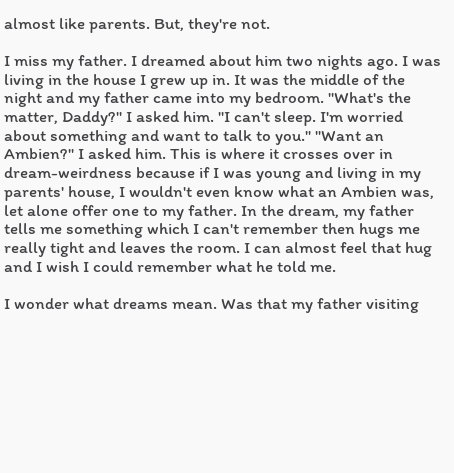almost like parents. But, they're not.

I miss my father. I dreamed about him two nights ago. I was living in the house I grew up in. It was the middle of the night and my father came into my bedroom. "What's the matter, Daddy?" I asked him. "I can't sleep. I'm worried about something and want to talk to you." "Want an Ambien?" I asked him. This is where it crosses over in dream-weirdness because if I was young and living in my parents' house, I wouldn't even know what an Ambien was, let alone offer one to my father. In the dream, my father tells me something which I can't remember then hugs me really tight and leaves the room. I can almost feel that hug and I wish I could remember what he told me.

I wonder what dreams mean. Was that my father visiting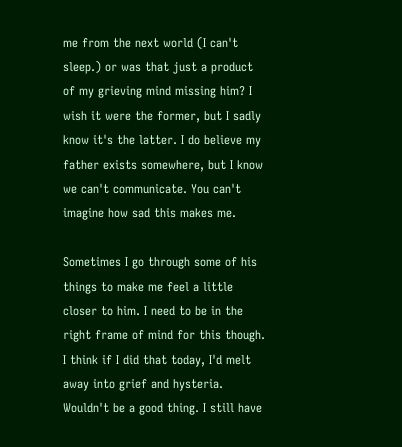me from the next world (I can't sleep.) or was that just a product of my grieving mind missing him? I wish it were the former, but I sadly know it's the latter. I do believe my father exists somewhere, but I know we can't communicate. You can't imagine how sad this makes me.

Sometimes I go through some of his things to make me feel a little closer to him. I need to be in the right frame of mind for this though. I think if I did that today, I'd melt away into grief and hysteria. Wouldn't be a good thing. I still have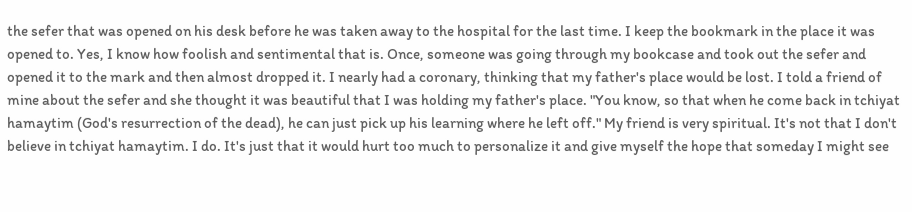the sefer that was opened on his desk before he was taken away to the hospital for the last time. I keep the bookmark in the place it was opened to. Yes, I know how foolish and sentimental that is. Once, someone was going through my bookcase and took out the sefer and opened it to the mark and then almost dropped it. I nearly had a coronary, thinking that my father's place would be lost. I told a friend of mine about the sefer and she thought it was beautiful that I was holding my father's place. "You know, so that when he come back in tchiyat hamaytim (God's resurrection of the dead), he can just pick up his learning where he left off." My friend is very spiritual. It's not that I don't believe in tchiyat hamaytim. I do. It's just that it would hurt too much to personalize it and give myself the hope that someday I might see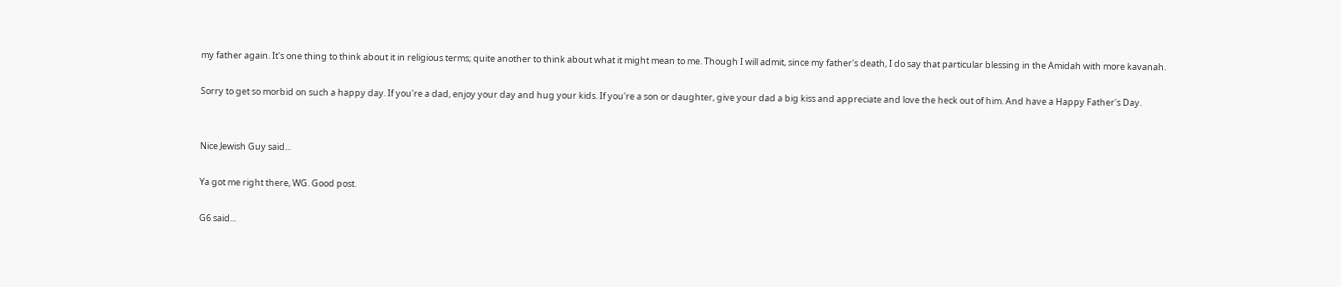my father again. It's one thing to think about it in religious terms; quite another to think about what it might mean to me. Though I will admit, since my father's death, I do say that particular blessing in the Amidah with more kavanah.

Sorry to get so morbid on such a happy day. If you're a dad, enjoy your day and hug your kids. If you're a son or daughter, give your dad a big kiss and appreciate and love the heck out of him. And have a Happy Father's Day.


Nice Jewish Guy said...

Ya got me right there, WG. Good post.

G6 said...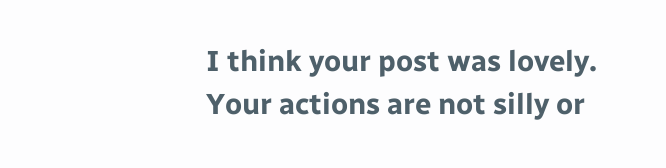I think your post was lovely.
Your actions are not silly or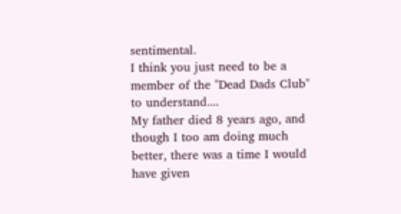sentimental.
I think you just need to be a member of the "Dead Dads Club" to understand....
My father died 8 years ago, and though I too am doing much better, there was a time I would have given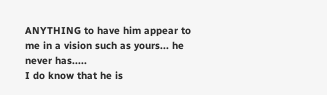ANYTHING to have him appear to me in a vision such as yours... he never has.....
I do know that he is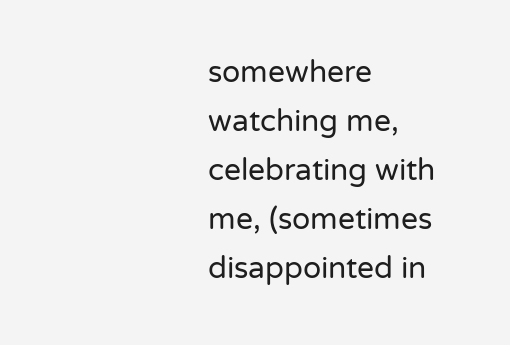somewhere watching me, celebrating with me, (sometimes disappointed in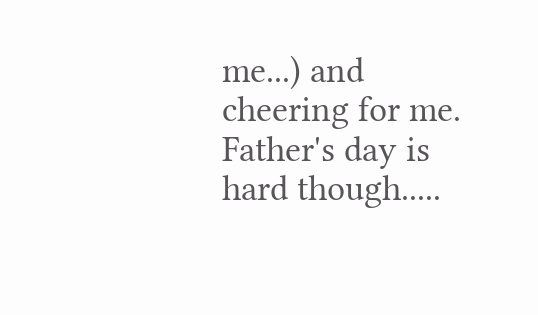me...) and cheering for me.
Father's day is hard though.....